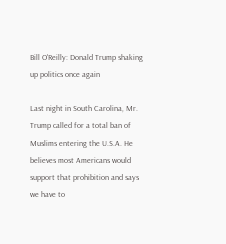Bill O'Reilly: Donald Trump shaking up politics once again

Last night in South Carolina, Mr. Trump called for a total ban of Muslims entering the U.S.A. He believes most Americans would support that prohibition and says we have to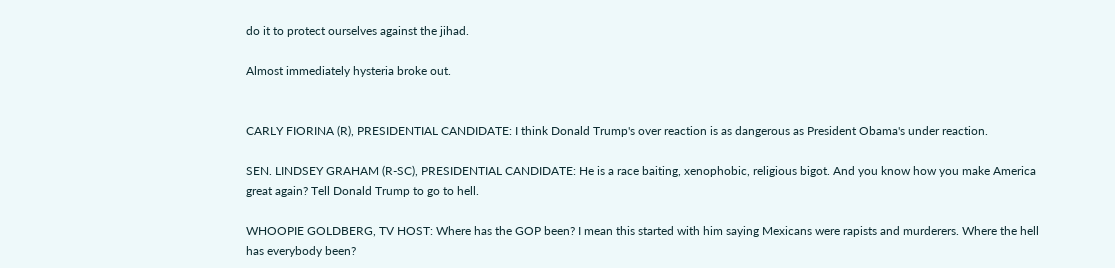do it to protect ourselves against the jihad.

Almost immediately hysteria broke out.


CARLY FIORINA (R), PRESIDENTIAL CANDIDATE: I think Donald Trump's over reaction is as dangerous as President Obama's under reaction.

SEN. LINDSEY GRAHAM (R-SC), PRESIDENTIAL CANDIDATE: He is a race baiting, xenophobic, religious bigot. And you know how you make America great again? Tell Donald Trump to go to hell.

WHOOPIE GOLDBERG, TV HOST: Where has the GOP been? I mean this started with him saying Mexicans were rapists and murderers. Where the hell has everybody been?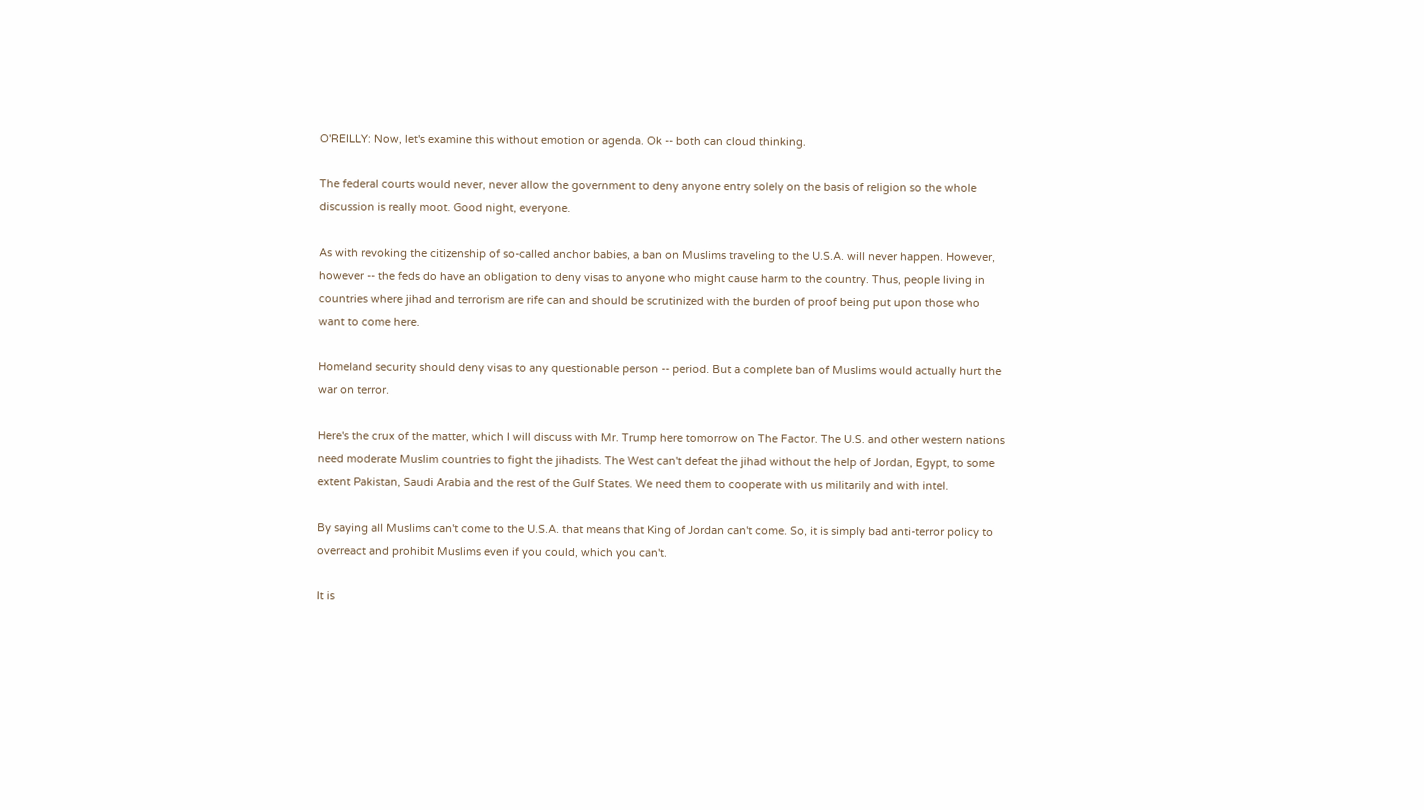O'REILLY: Now, let's examine this without emotion or agenda. Ok -- both can cloud thinking.

The federal courts would never, never allow the government to deny anyone entry solely on the basis of religion so the whole discussion is really moot. Good night, everyone.

As with revoking the citizenship of so-called anchor babies, a ban on Muslims traveling to the U.S.A. will never happen. However, however -- the feds do have an obligation to deny visas to anyone who might cause harm to the country. Thus, people living in countries where jihad and terrorism are rife can and should be scrutinized with the burden of proof being put upon those who want to come here.

Homeland security should deny visas to any questionable person -- period. But a complete ban of Muslims would actually hurt the war on terror.

Here's the crux of the matter, which I will discuss with Mr. Trump here tomorrow on The Factor. The U.S. and other western nations need moderate Muslim countries to fight the jihadists. The West can't defeat the jihad without the help of Jordan, Egypt, to some extent Pakistan, Saudi Arabia and the rest of the Gulf States. We need them to cooperate with us militarily and with intel.

By saying all Muslims can't come to the U.S.A. that means that King of Jordan can't come. So, it is simply bad anti-terror policy to overreact and prohibit Muslims even if you could, which you can't.

It is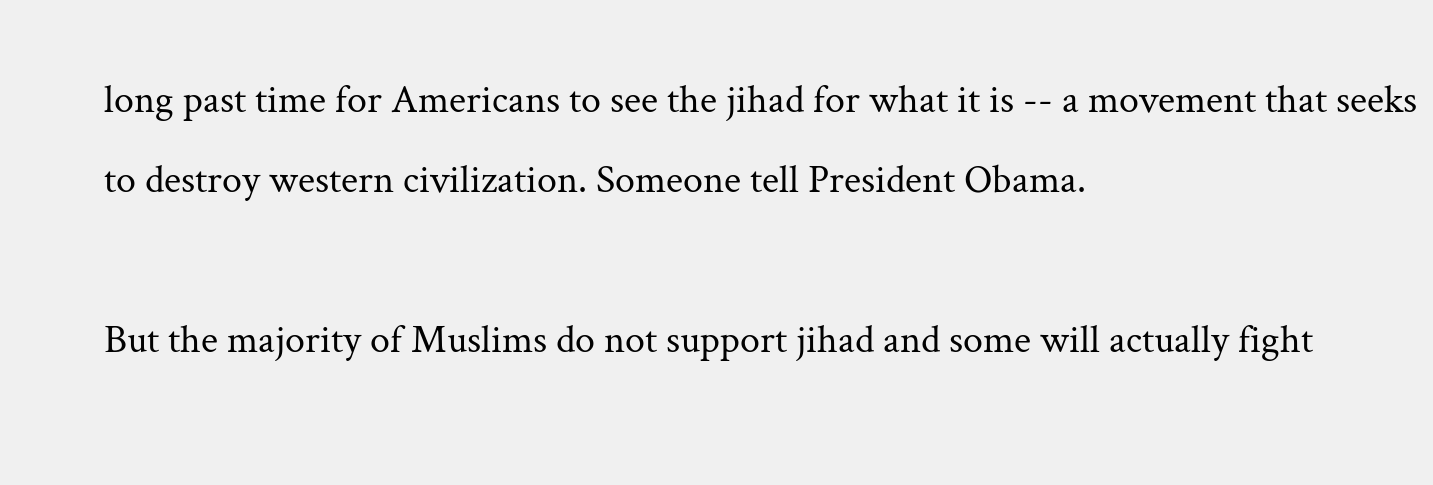long past time for Americans to see the jihad for what it is -- a movement that seeks to destroy western civilization. Someone tell President Obama.

But the majority of Muslims do not support jihad and some will actually fight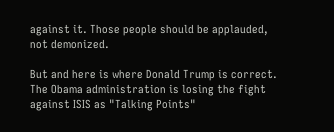against it. Those people should be applauded, not demonized.

But and here is where Donald Trump is correct. The Obama administration is losing the fight against ISIS as "Talking Points"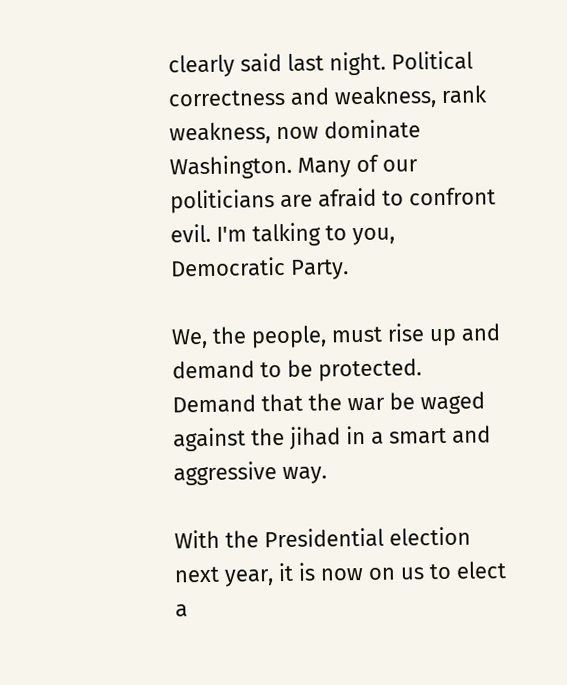clearly said last night. Political correctness and weakness, rank weakness, now dominate Washington. Many of our politicians are afraid to confront evil. I'm talking to you, Democratic Party.

We, the people, must rise up and demand to be protected. Demand that the war be waged against the jihad in a smart and aggressive way.

With the Presidential election next year, it is now on us to elect a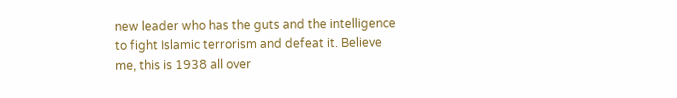new leader who has the guts and the intelligence to fight Islamic terrorism and defeat it. Believe me, this is 1938 all over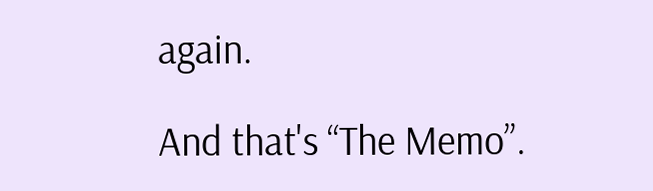again.

And that's “The Memo”.